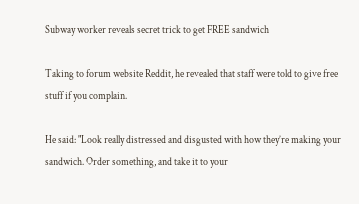Subway worker reveals secret trick to get FREE sandwich

Taking to forum website Reddit, he revealed that staff were told to give free stuff if you complain.

He said: "Look really distressed and disgusted with how they’re making your sandwich. Order something, and take it to your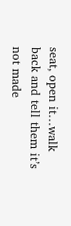seat, open it…walk back and tell them it’s not made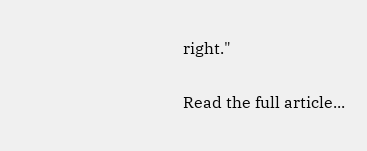right."

Read the full article...